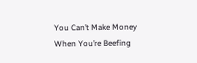You Can’t Make Money When You’re Beefing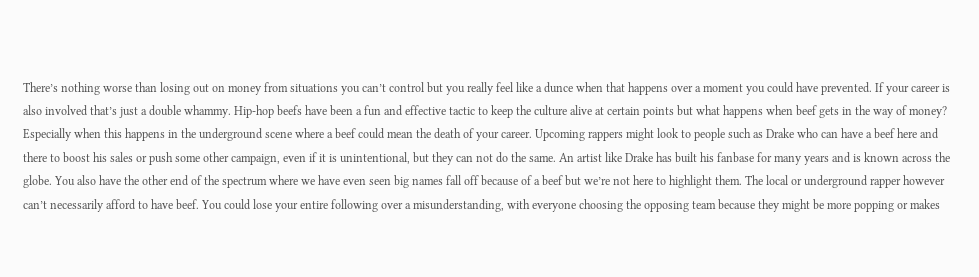There’s nothing worse than losing out on money from situations you can’t control but you really feel like a dunce when that happens over a moment you could have prevented. If your career is also involved that’s just a double whammy. Hip-hop beefs have been a fun and effective tactic to keep the culture alive at certain points but what happens when beef gets in the way of money? Especially when this happens in the underground scene where a beef could mean the death of your career. Upcoming rappers might look to people such as Drake who can have a beef here and there to boost his sales or push some other campaign, even if it is unintentional, but they can not do the same. An artist like Drake has built his fanbase for many years and is known across the globe. You also have the other end of the spectrum where we have even seen big names fall off because of a beef but we’re not here to highlight them. The local or underground rapper however can’t necessarily afford to have beef. You could lose your entire following over a misunderstanding, with everyone choosing the opposing team because they might be more popping or makes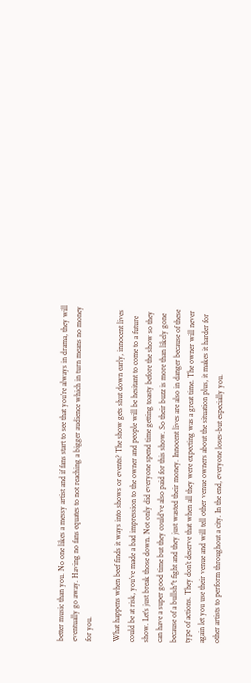better music than you. No one likes a messy artist and if fans start to see that you’re always in drama, they will eventually go away. Having no fans equates to not reaching a bigger audience which in turn means no money for you.

What happens when beef finds it ways into shows or events? The show gets shut down early, innocent lives could be at risk, you’ve made a bad impression to the owner and people will be hesitant to come to a future show. Let’s just break those down. Not only did everyone spend time getting toasty before the show so they can have a super good time but they could’ve also paid for this show. So their buzz is more than likely gone because of a bullsh*t fight and they just wasted their money. Innocent lives are also in danger because of these type of actions. They don’t deserve that when all they were expecting was a great time. The owner will never again let you use their venue and will tell other venue owners about the situation plus, it makes it harder for other artists to perform throughout a city. In the end, everyone loses-but especially you.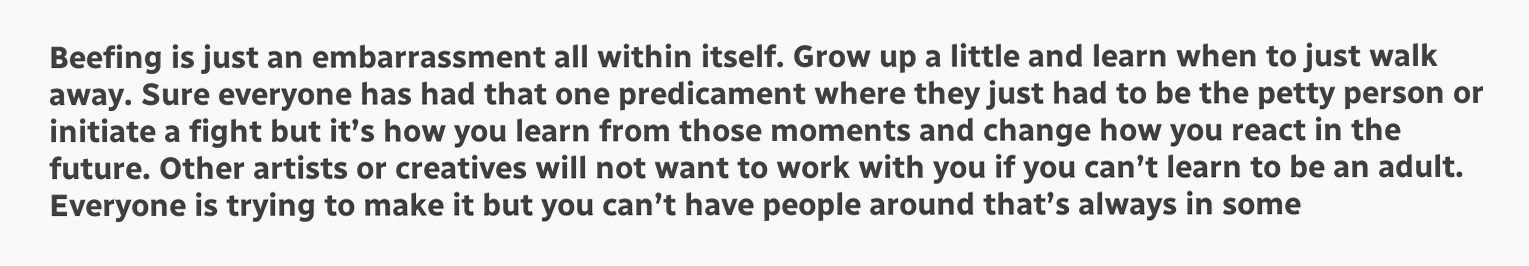Beefing is just an embarrassment all within itself. Grow up a little and learn when to just walk away. Sure everyone has had that one predicament where they just had to be the petty person or initiate a fight but it’s how you learn from those moments and change how you react in the future. Other artists or creatives will not want to work with you if you can’t learn to be an adult. Everyone is trying to make it but you can’t have people around that’s always in some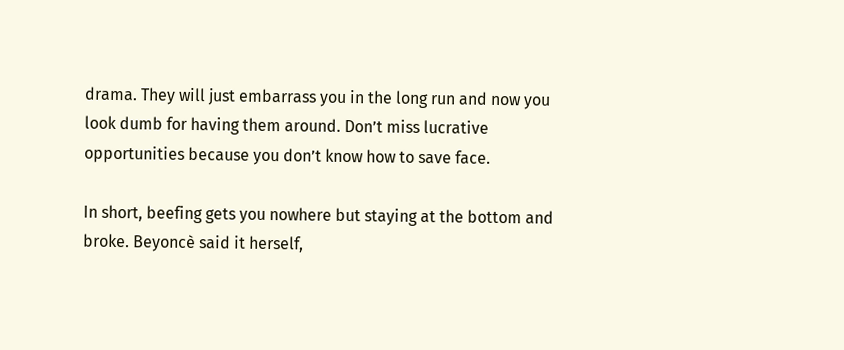drama. They will just embarrass you in the long run and now you look dumb for having them around. Don’t miss lucrative opportunities because you don’t know how to save face.

In short, beefing gets you nowhere but staying at the bottom and broke. Beyoncè said it herself,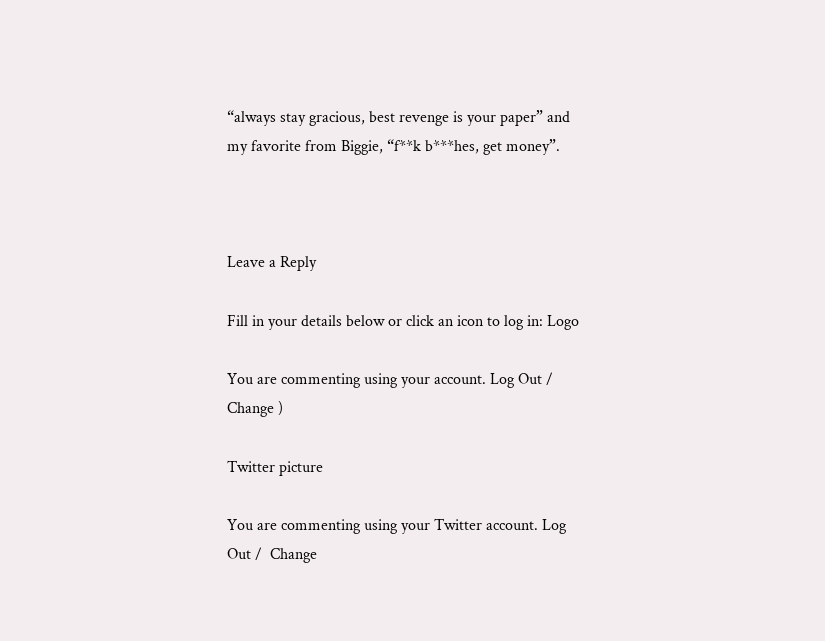“always stay gracious, best revenge is your paper” and my favorite from Biggie, “f**k b***hes, get money”.



Leave a Reply

Fill in your details below or click an icon to log in: Logo

You are commenting using your account. Log Out /  Change )

Twitter picture

You are commenting using your Twitter account. Log Out /  Change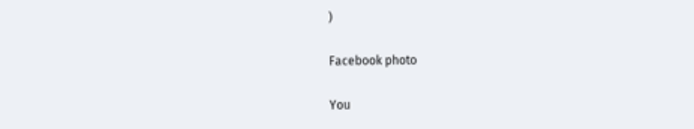)

Facebook photo

You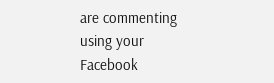are commenting using your Facebook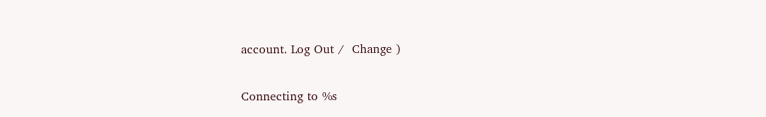account. Log Out /  Change )

Connecting to %s